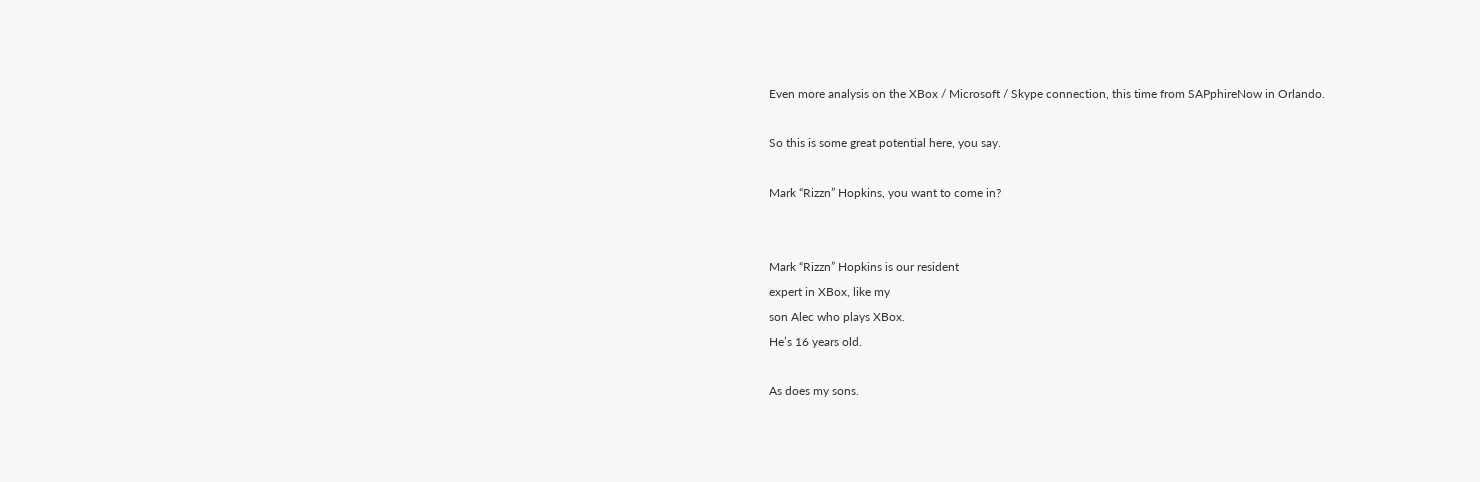Even more analysis on the XBox / Microsoft / Skype connection, this time from SAPphireNow in Orlando.

So this is some great potential here, you say.

Mark “Rizzn” Hopkins, you want to come in?


Mark “Rizzn” Hopkins is our resident
expert in XBox, like my
son Alec who plays XBox.
He’s 16 years old.

As does my sons.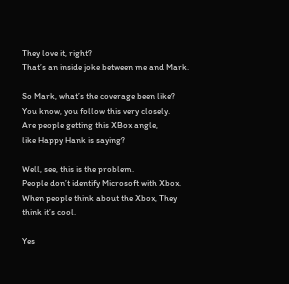They love it, right?
That’s an inside joke between me and Mark.

So Mark, what’s the coverage been like?
You know, you follow this very closely.
Are people getting this XBox angle,
like Happy Hank is saying?

Well, see, this is the problem.
People don’t identify Microsoft with Xbox.
When people think about the Xbox, They think it’s cool.

Yes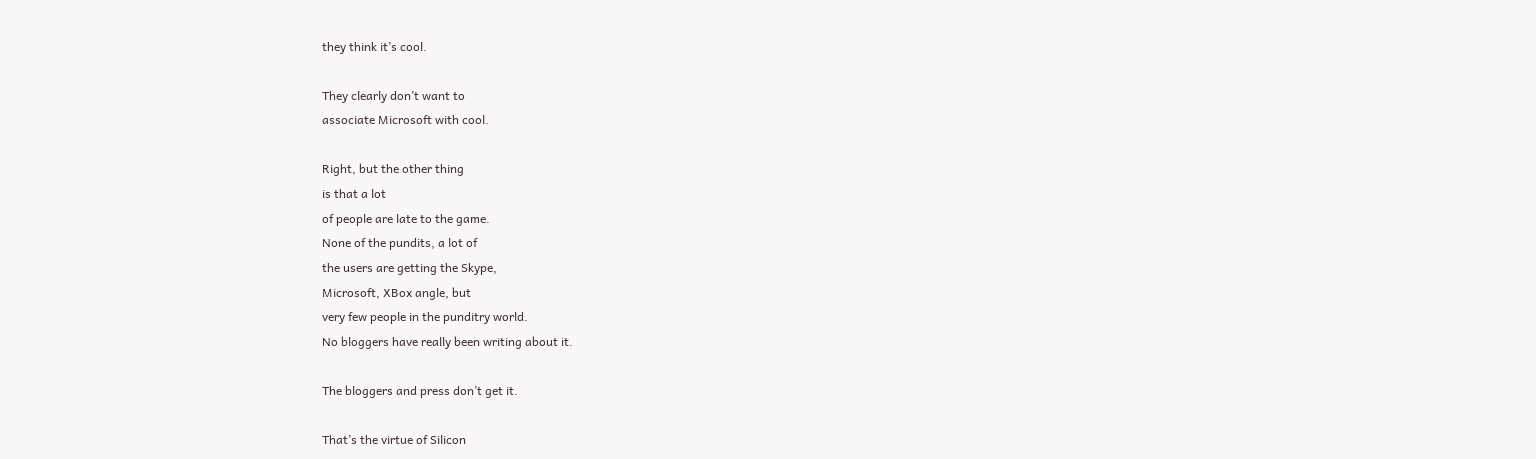they think it’s cool.

They clearly don’t want to
associate Microsoft with cool.

Right, but the other thing
is that a lot
of people are late to the game.
None of the pundits, a lot of
the users are getting the Skype,
Microsoft, XBox angle, but
very few people in the punditry world.
No bloggers have really been writing about it.

The bloggers and press don’t get it.

That’s the virtue of Silicon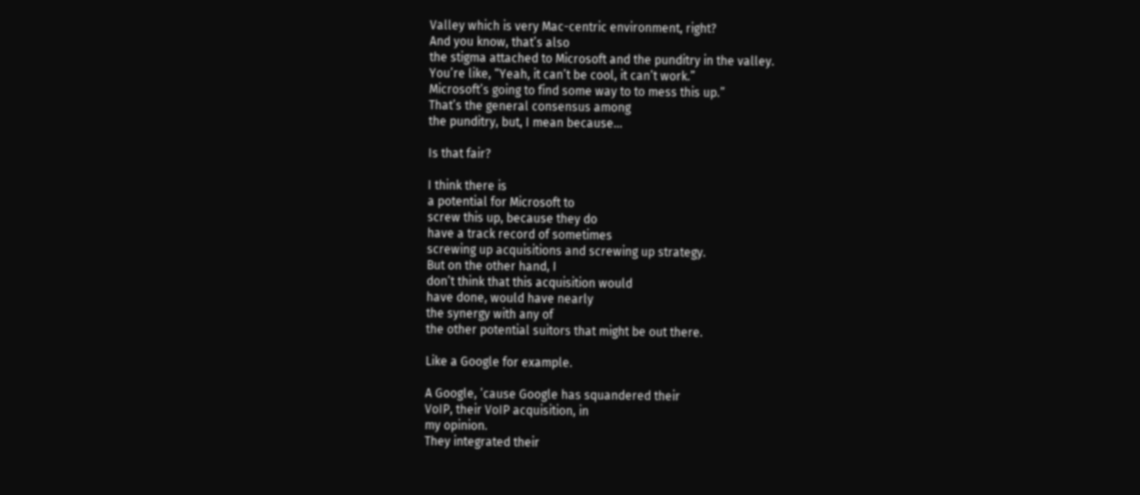Valley which is very Mac-centric environment, right?
And you know, that’s also
the stigma attached to Microsoft and the punditry in the valley.
You’re like, “Yeah, it can’t be cool, it can’t work.”
Microsoft’s going to find some way to to mess this up.”
That’s the general consensus among
the punditry, but, I mean because…

Is that fair?

I think there is
a potential for Microsoft to
screw this up, because they do
have a track record of sometimes
screwing up acquisitions and screwing up strategy.
But on the other hand, I
don’t think that this acquisition would
have done, would have nearly
the synergy with any of
the other potential suitors that might be out there.

Like a Google for example.

A Google, ’cause Google has squandered their
VoIP, their VoIP acquisition, in
my opinion.
They integrated their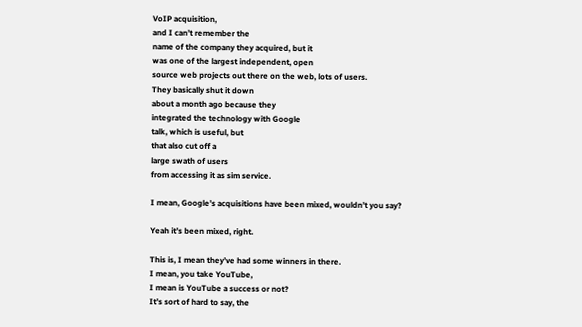VoIP acquisition,
and I can’t remember the
name of the company they acquired, but it
was one of the largest independent, open
source web projects out there on the web, lots of users.
They basically shut it down
about a month ago because they
integrated the technology with Google
talk, which is useful, but
that also cut off a
large swath of users
from accessing it as sim service.

I mean, Google’s acquisitions have been mixed, wouldn’t you say?

Yeah it’s been mixed, right.

This is, I mean they’ve had some winners in there.
I mean, you take YouTube,
I mean is YouTube a success or not?
It’s sort of hard to say, the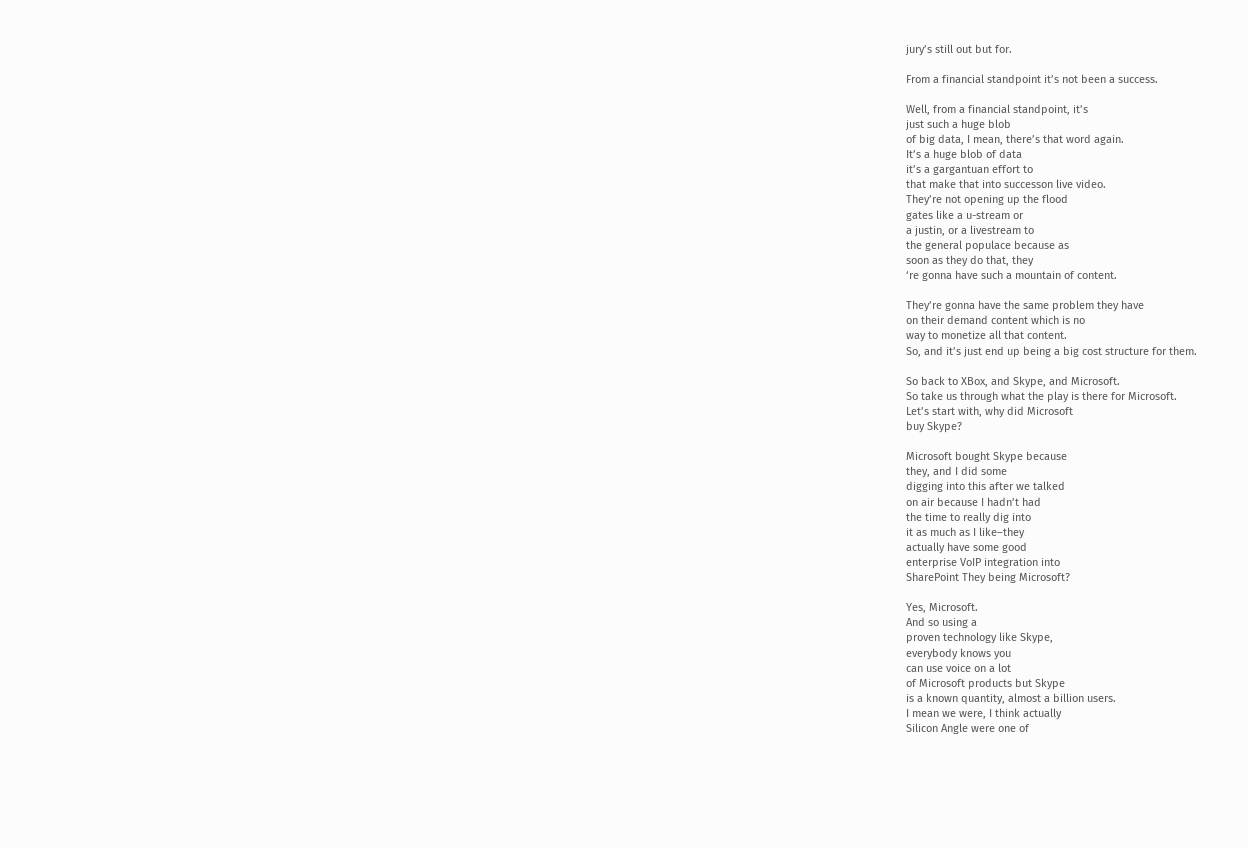jury’s still out but for.

From a financial standpoint it’s not been a success.

Well, from a financial standpoint, it’s
just such a huge blob
of big data, I mean, there’s that word again.
It’s a huge blob of data
it’s a gargantuan effort to
that make that into successon live video.
They’re not opening up the flood
gates like a u-stream or
a justin, or a livestream to
the general populace because as
soon as they do that, they
‘re gonna have such a mountain of content.

They’re gonna have the same problem they have
on their demand content which is no
way to monetize all that content.
So, and it’s just end up being a big cost structure for them.

So back to XBox, and Skype, and Microsoft.
So take us through what the play is there for Microsoft.
Let’s start with, why did Microsoft
buy Skype?

Microsoft bought Skype because
they, and I did some
digging into this after we talked
on air because I hadn’t had
the time to really dig into
it as much as I like–they
actually have some good
enterprise VoIP integration into
SharePoint They being Microsoft?

Yes, Microsoft.
And so using a
proven technology like Skype,
everybody knows you
can use voice on a lot
of Microsoft products but Skype
is a known quantity, almost a billion users.
I mean we were, I think actually
Silicon Angle were one of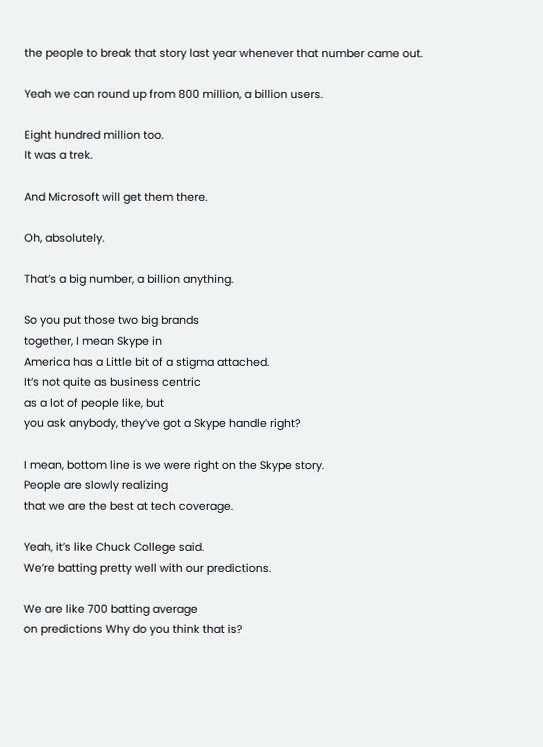the people to break that story last year whenever that number came out.

Yeah we can round up from 800 million, a billion users.

Eight hundred million too.
It was a trek.

And Microsoft will get them there.

Oh, absolutely.

That’s a big number, a billion anything.

So you put those two big brands
together, I mean Skype in
America has a Little bit of a stigma attached.
It’s not quite as business centric
as a lot of people like, but
you ask anybody, they’ve got a Skype handle right?

I mean, bottom line is we were right on the Skype story.
People are slowly realizing
that we are the best at tech coverage.

Yeah, it’s like Chuck College said.
We’re batting pretty well with our predictions.

We are like 700 batting average
on predictions Why do you think that is?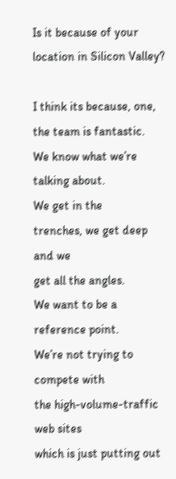Is it because of your location in Silicon Valley?

I think its because, one, the team is fantastic.
We know what we’re talking about.
We get in the
trenches, we get deep and we
get all the angles.
We want to be a reference point.
We’re not trying to compete with
the high-volume-traffic web sites
which is just putting out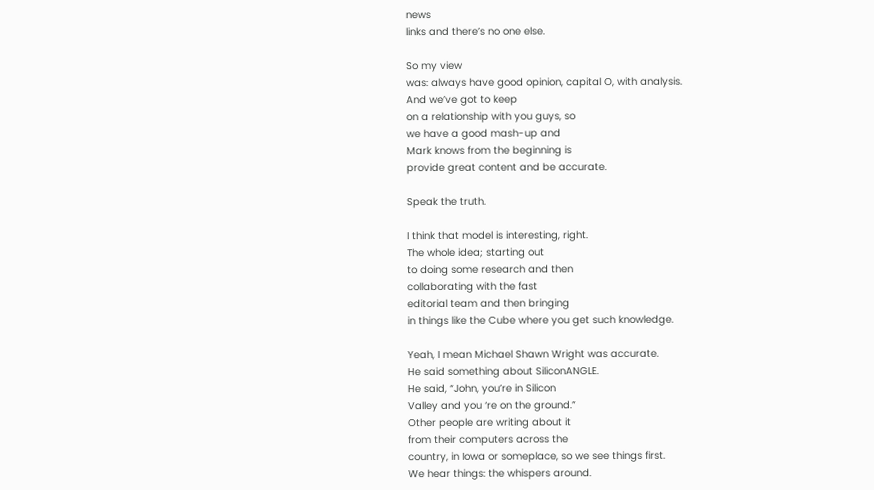news
links and there’s no one else.

So my view
was: always have good opinion, capital O, with analysis.
And we’ve got to keep
on a relationship with you guys, so
we have a good mash-up and
Mark knows from the beginning is
provide great content and be accurate.

Speak the truth.

I think that model is interesting, right.
The whole idea; starting out
to doing some research and then
collaborating with the fast
editorial team and then bringing
in things like the Cube where you get such knowledge.

Yeah, I mean Michael Shawn Wright was accurate.
He said something about SiliconANGLE.
He said, “John, you’re in Silicon
Valley and you ‘re on the ground.”
Other people are writing about it
from their computers across the
country, in Iowa or someplace, so we see things first.
We hear things: the whispers around.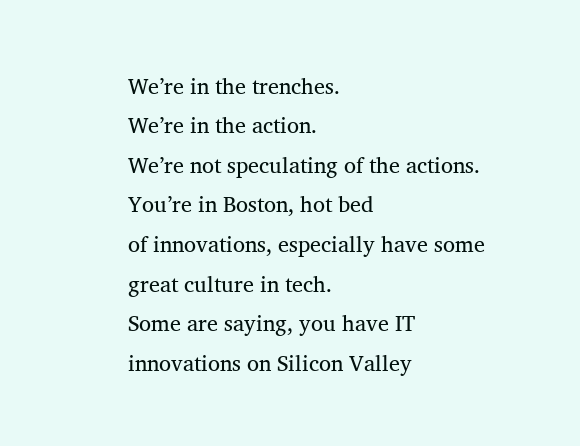We’re in the trenches.
We’re in the action.
We’re not speculating of the actions.
You’re in Boston, hot bed
of innovations, especially have some great culture in tech.
Some are saying, you have IT
innovations on Silicon Valley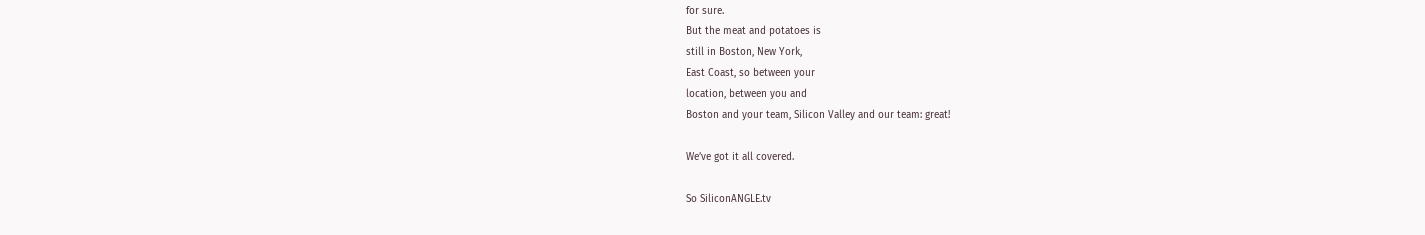for sure.
But the meat and potatoes is
still in Boston, New York,
East Coast, so between your
location, between you and
Boston and your team, Silicon Valley and our team: great!

We’ve got it all covered.

So SiliconANGLE.tv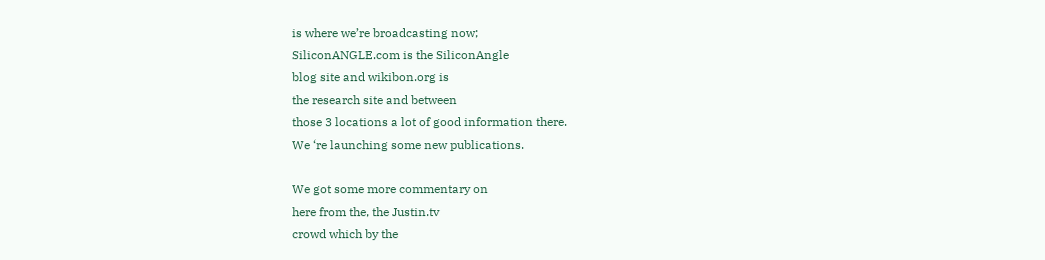is where we’re broadcasting now;
SiliconANGLE.com is the SiliconAngle
blog site and wikibon.org is
the research site and between
those 3 locations a lot of good information there.
We ‘re launching some new publications.

We got some more commentary on
here from the, the Justin.tv
crowd which by the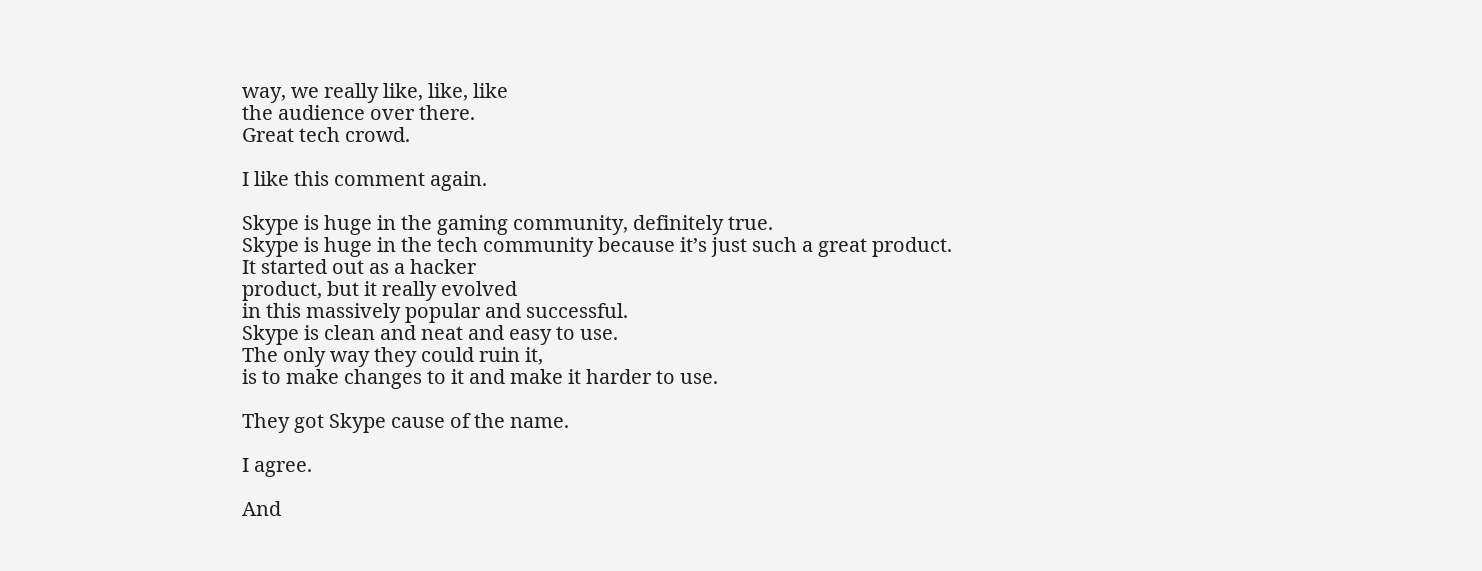way, we really like, like, like
the audience over there.
Great tech crowd.

I like this comment again.

Skype is huge in the gaming community, definitely true.
Skype is huge in the tech community because it’s just such a great product.
It started out as a hacker
product, but it really evolved
in this massively popular and successful.
Skype is clean and neat and easy to use.
The only way they could ruin it,
is to make changes to it and make it harder to use.

They got Skype cause of the name.

I agree.

And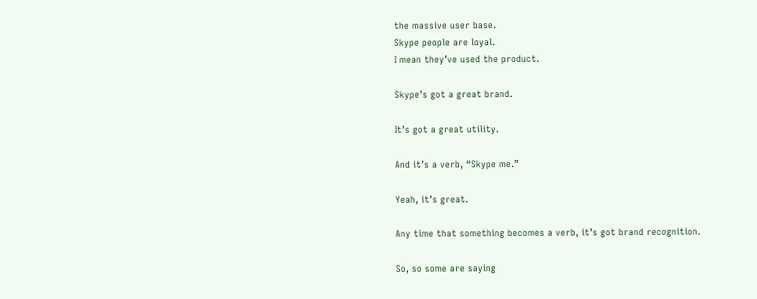the massive user base.
Skype people are loyal.
I mean they’ve used the product.

Skype’s got a great brand.

It’s got a great utility.

And it’s a verb, “Skype me.”

Yeah, it’s great.

Any time that something becomes a verb, it’s got brand recognition.

So, so some are saying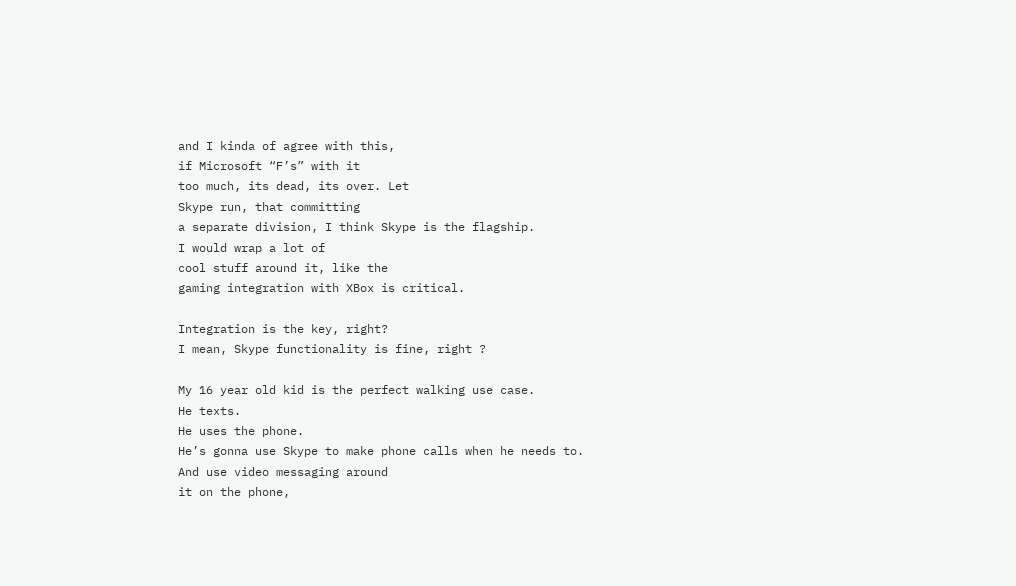and I kinda of agree with this,
if Microsoft “F’s” with it
too much, its dead, its over. Let
Skype run, that committing
a separate division, I think Skype is the flagship.
I would wrap a lot of
cool stuff around it, like the
gaming integration with XBox is critical.

Integration is the key, right?
I mean, Skype functionality is fine, right ?

My 16 year old kid is the perfect walking use case.
He texts.
He uses the phone.
He’s gonna use Skype to make phone calls when he needs to.
And use video messaging around
it on the phone,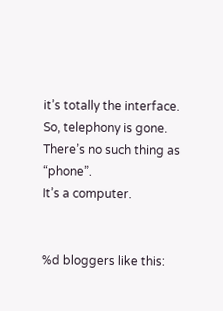it’s totally the interface.
So, telephony is gone.
There’s no such thing as “phone”.
It’s a computer.


%d bloggers like this: